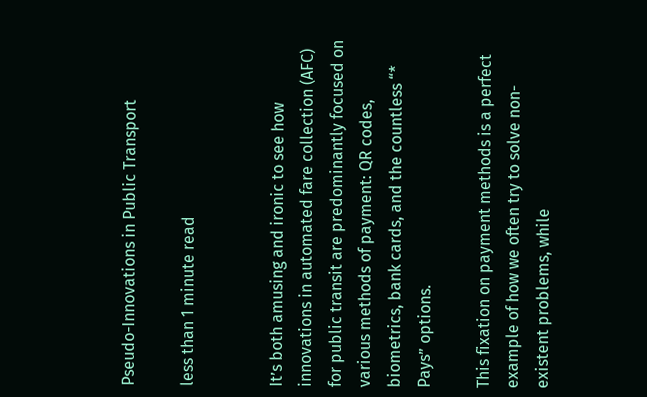Pseudo-Innovations in Public Transport

less than 1 minute read


It’s both amusing and ironic to see how innovations in automated fare collection (AFC) for public transit are predominantly focused on various methods of payment: QR codes, biometrics, bank cards, and the countless “* Pays” options.

This fixation on payment methods is a perfect example of how we often try to solve non-existent problems, while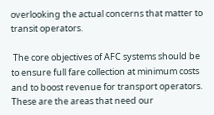overlooking the actual concerns that matter to transit operators.

 The core objectives of AFC systems should be to ensure full fare collection at minimum costs and to boost revenue for transport operators. These are the areas that need our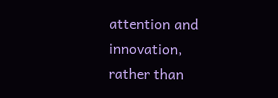attention and innovation, rather than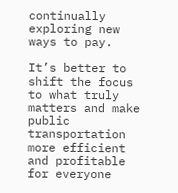continually exploring new ways to pay.

It’s better to shift the focus to what truly matters and make public transportation more efficient and profitable for everyone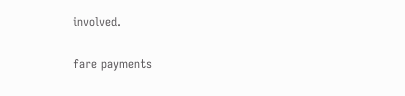involved.

fare payments